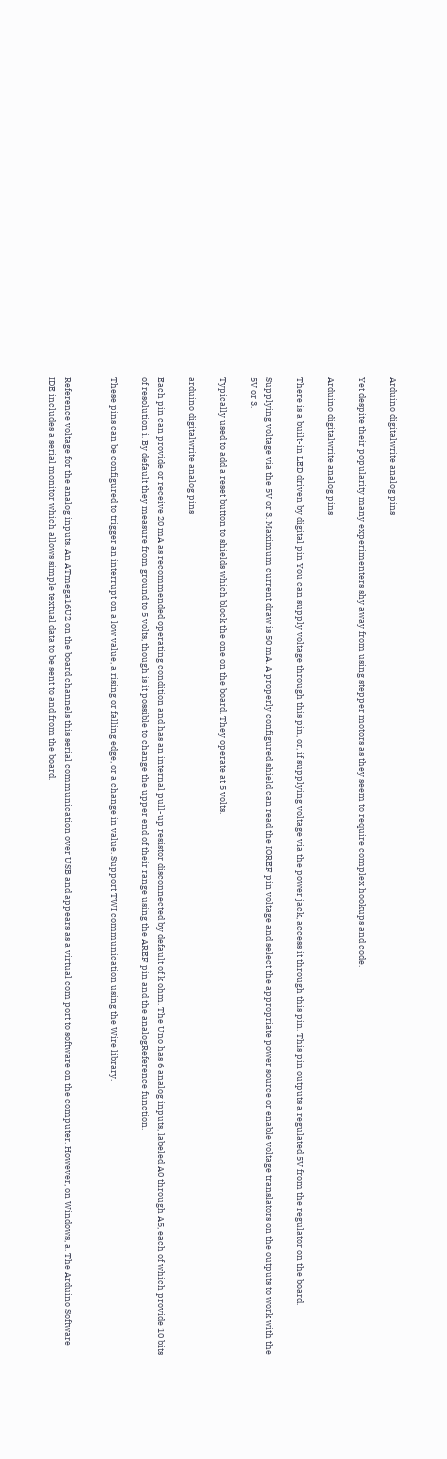Arduino digitalwrite analog pins

Yet despite their popularity many experimenters shy away from using stepper motors as they seem to require complex hookups and code.

Arduino digitalwrite analog pins

There is a built-in LED driven by digital pin You can supply voltage through this pin, or, if supplying voltage via the power jack, access it through this pin. This pin outputs a regulated 5V from the regulator on the board.

Supplying voltage via the 5V or 3. Maximum current draw is 50 mA. A properly configured shield can read the IOREF pin voltage and select the appropriate power source or enable voltage translators on the outputs to work with the 5V or 3.

Typically used to add a reset button to shields which block the one on the board. They operate at 5 volts.

arduino digitalwrite analog pins

Each pin can provide or receive 20 mA as recommended operating condition and has an internal pull-up resistor disconnected by default of k ohm. The Uno has 6 analog inputs, labeled A0 through A5, each of which provide 10 bits of resolution i. By default they measure from ground to 5 volts, though is it possible to change the upper end of their range using the AREF pin and the analogReference function.

These pins can be configured to trigger an interrupt on a low value, a rising or falling edge, or a change in value. Support TWI communication using the Wire library.


Reference voltage for the analog inputs. An ATmega16U2 on the board channels this serial communication over USB and appears as a virtual com port to software on the computer. However, on Windows, a. The Arduino Software IDE includes a serial monitor which allows simple textual data to be sent to and from the board.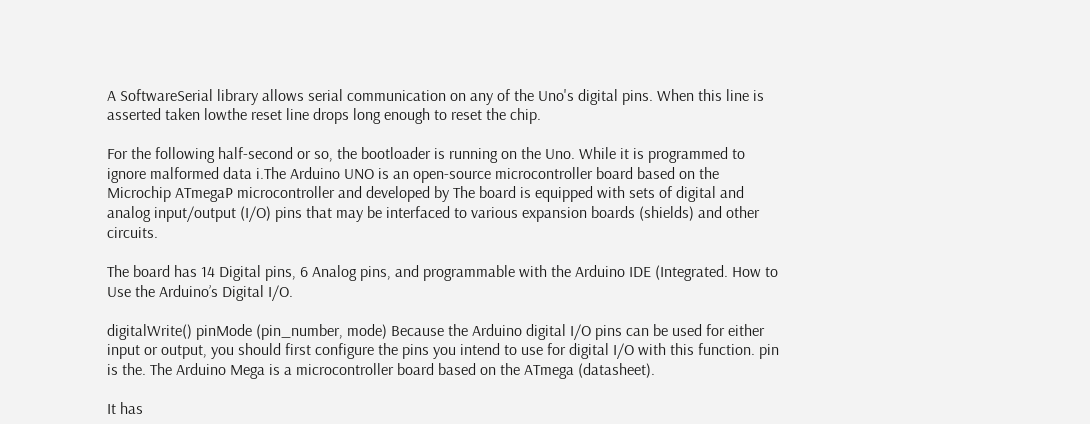A SoftwareSerial library allows serial communication on any of the Uno's digital pins. When this line is asserted taken lowthe reset line drops long enough to reset the chip.

For the following half-second or so, the bootloader is running on the Uno. While it is programmed to ignore malformed data i.The Arduino UNO is an open-source microcontroller board based on the Microchip ATmegaP microcontroller and developed by The board is equipped with sets of digital and analog input/output (I/O) pins that may be interfaced to various expansion boards (shields) and other circuits.

The board has 14 Digital pins, 6 Analog pins, and programmable with the Arduino IDE (Integrated. How to Use the Arduino’s Digital I/O.

digitalWrite() pinMode (pin_number, mode) Because the Arduino digital I/O pins can be used for either input or output, you should first configure the pins you intend to use for digital I/O with this function. pin is the. The Arduino Mega is a microcontroller board based on the ATmega (datasheet).

It has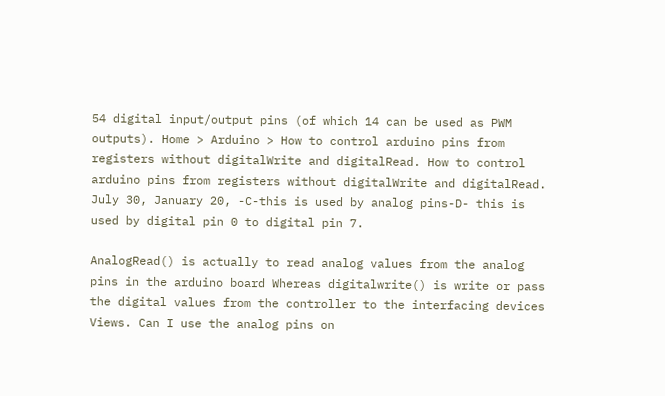54 digital input/output pins (of which 14 can be used as PWM outputs). Home > Arduino > How to control arduino pins from registers without digitalWrite and digitalRead. How to control arduino pins from registers without digitalWrite and digitalRead. July 30, January 20, -C-this is used by analog pins-D- this is used by digital pin 0 to digital pin 7.

AnalogRead() is actually to read analog values from the analog pins in the arduino board Whereas digitalwrite() is write or pass the digital values from the controller to the interfacing devices Views. Can I use the analog pins on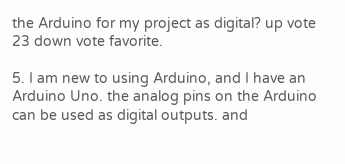the Arduino for my project as digital? up vote 23 down vote favorite.

5. I am new to using Arduino, and I have an Arduino Uno. the analog pins on the Arduino can be used as digital outputs. and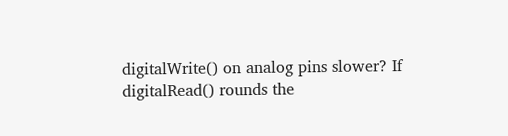digitalWrite() on analog pins slower? If digitalRead() rounds the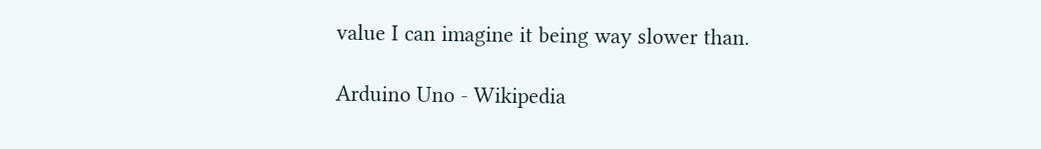value I can imagine it being way slower than.

Arduino Uno - Wikipedia